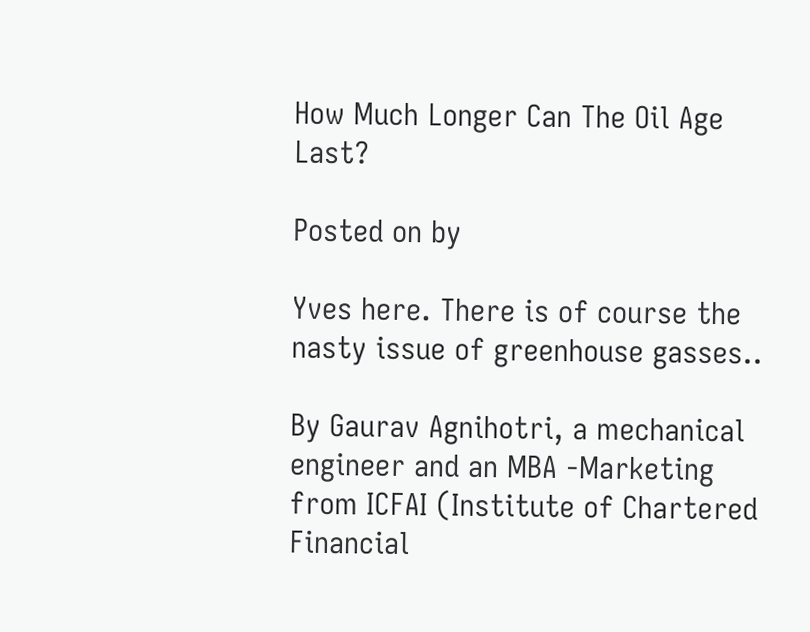How Much Longer Can The Oil Age Last?

Posted on by

Yves here. There is of course the nasty issue of greenhouse gasses..

By Gaurav Agnihotri, a mechanical engineer and an MBA -Marketing from ICFAI (Institute of Chartered Financial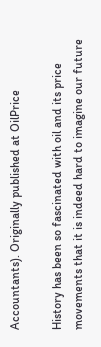Accountants). Originally published at OilPrice

History has been so fascinated with oil and its price movements that it is indeed hard to imagine our future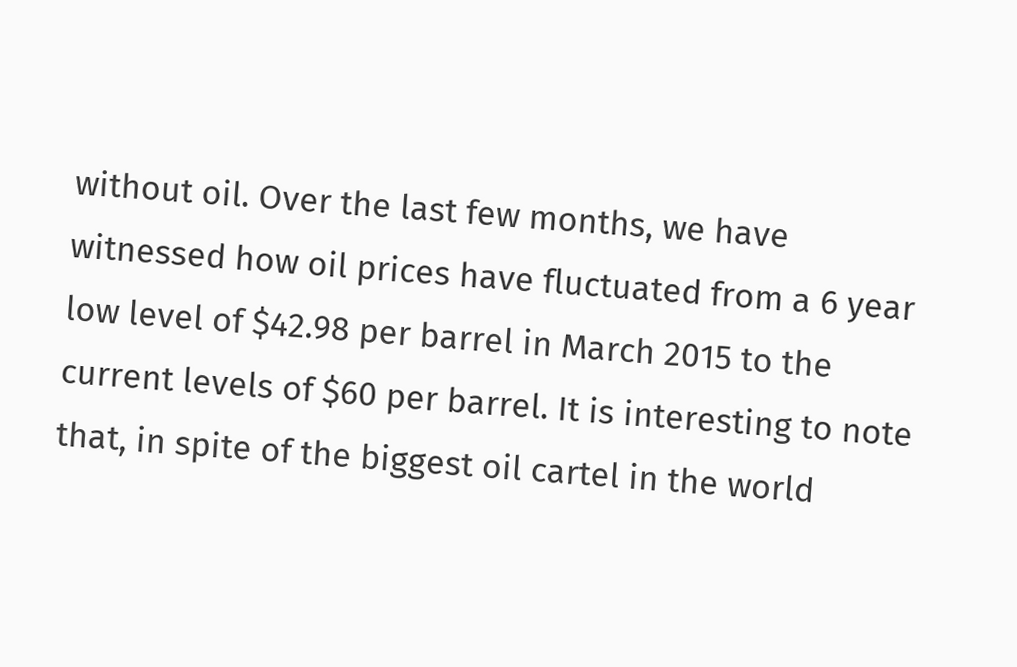without oil. Over the last few months, we have witnessed how oil prices have fluctuated from a 6 year low level of $42.98 per barrel in March 2015 to the current levels of $60 per barrel. It is interesting to note that, in spite of the biggest oil cartel in the world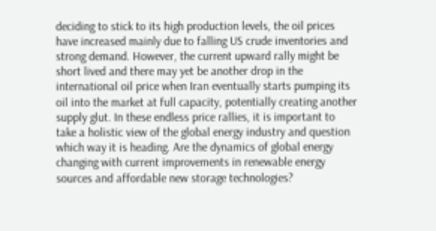deciding to stick to its high production levels, the oil prices have increased mainly due to falling US crude inventories and strong demand. However, the current upward rally might be short lived and there may yet be another drop in the international oil price when Iran eventually starts pumping its oil into the market at full capacity, potentially creating another supply glut. In these endless price rallies, it is important to take a holistic view of the global energy industry and question which way it is heading. Are the dynamics of global energy changing with current improvements in renewable energy sources and affordable new storage technologies?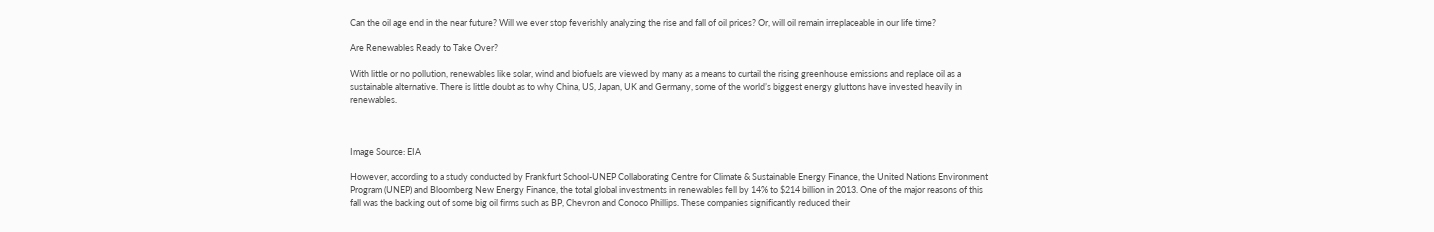Can the oil age end in the near future? Will we ever stop feverishly analyzing the rise and fall of oil prices? Or, will oil remain irreplaceable in our life time?

Are Renewables Ready to Take Over?

With little or no pollution, renewables like solar, wind and biofuels are viewed by many as a means to curtail the rising greenhouse emissions and replace oil as a sustainable alternative. There is little doubt as to why China, US, Japan, UK and Germany, some of the world’s biggest energy gluttons have invested heavily in renewables.



Image Source: EIA

However, according to a study conducted by Frankfurt School-UNEP Collaborating Centre for Climate & Sustainable Energy Finance, the United Nations Environment Program (UNEP) and Bloomberg New Energy Finance, the total global investments in renewables fell by 14% to $214 billion in 2013. One of the major reasons of this fall was the backing out of some big oil firms such as BP, Chevron and Conoco Phillips. These companies significantly reduced their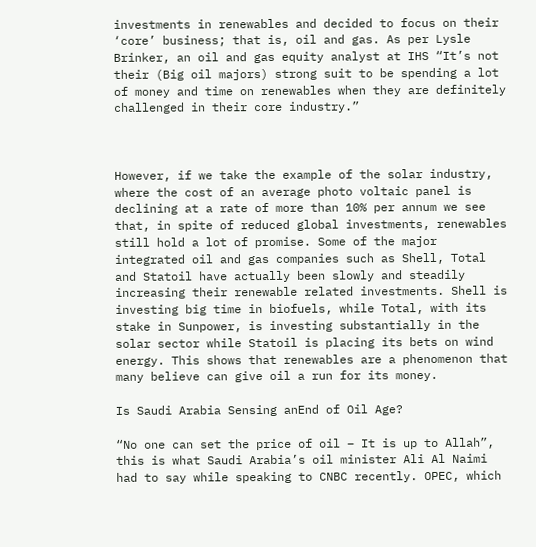investments in renewables and decided to focus on their ‘core’ business; that is, oil and gas. As per Lysle Brinker, an oil and gas equity analyst at IHS “It’s not their (Big oil majors) strong suit to be spending a lot of money and time on renewables when they are definitely challenged in their core industry.”



However, if we take the example of the solar industry, where the cost of an average photo voltaic panel is declining at a rate of more than 10% per annum we see that, in spite of reduced global investments, renewables still hold a lot of promise. Some of the major integrated oil and gas companies such as Shell, Total and Statoil have actually been slowly and steadily increasing their renewable related investments. Shell is investing big time in biofuels, while Total, with its stake in Sunpower, is investing substantially in the solar sector while Statoil is placing its bets on wind energy. This shows that renewables are a phenomenon that many believe can give oil a run for its money.

Is Saudi Arabia Sensing anEnd of Oil Age?

“No one can set the price of oil – It is up to Allah”, this is what Saudi Arabia’s oil minister Ali Al Naimi had to say while speaking to CNBC recently. OPEC, which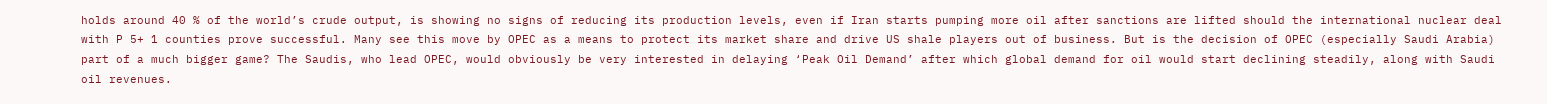holds around 40 % of the world’s crude output, is showing no signs of reducing its production levels, even if Iran starts pumping more oil after sanctions are lifted should the international nuclear deal with P 5+ 1 counties prove successful. Many see this move by OPEC as a means to protect its market share and drive US shale players out of business. But is the decision of OPEC (especially Saudi Arabia) part of a much bigger game? The Saudis, who lead OPEC, would obviously be very interested in delaying ‘Peak Oil Demand’ after which global demand for oil would start declining steadily, along with Saudi oil revenues.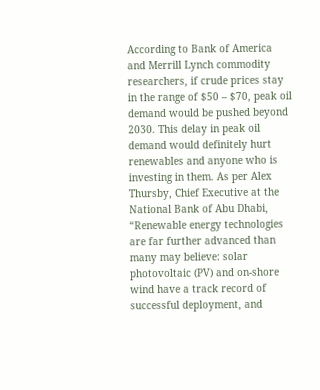According to Bank of America and Merrill Lynch commodity researchers, if crude prices stay in the range of $50 – $70, peak oil demand would be pushed beyond 2030. This delay in peak oil demand would definitely hurt renewables and anyone who is investing in them. As per Alex Thursby, Chief Executive at the National Bank of Abu Dhabi, “Renewable energy technologies are far further advanced than many may believe: solar photovoltaic (PV) and on-shore wind have a track record of successful deployment, and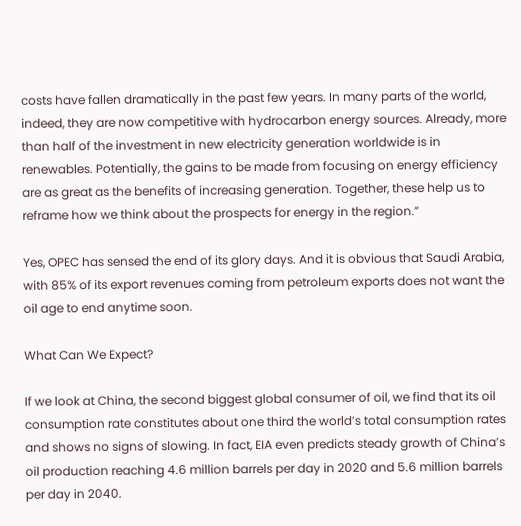costs have fallen dramatically in the past few years. In many parts of the world, indeed, they are now competitive with hydrocarbon energy sources. Already, more than half of the investment in new electricity generation worldwide is in renewables. Potentially, the gains to be made from focusing on energy efficiency are as great as the benefits of increasing generation. Together, these help us to reframe how we think about the prospects for energy in the region.”

Yes, OPEC has sensed the end of its glory days. And it is obvious that Saudi Arabia, with 85% of its export revenues coming from petroleum exports does not want the oil age to end anytime soon.

What Can We Expect?

If we look at China, the second biggest global consumer of oil, we find that its oil consumption rate constitutes about one third the world’s total consumption rates and shows no signs of slowing. In fact, EIA even predicts steady growth of China’s oil production reaching 4.6 million barrels per day in 2020 and 5.6 million barrels per day in 2040.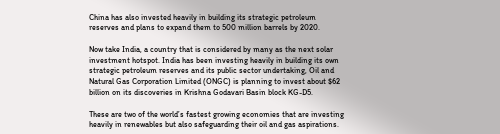China has also invested heavily in building its strategic petroleum reserves and plans to expand them to 500 million barrels by 2020.

Now take India, a country that is considered by many as the next solar investment hotspot. India has been investing heavily in building its own strategic petroleum reserves and its public sector undertaking, Oil and Natural Gas Corporation Limited (ONGC) is planning to invest about $62 billion on its discoveries in Krishna Godavari Basin block KG-D5.

These are two of the world’s fastest growing economies that are investing heavily in renewables but also safeguarding their oil and gas aspirations.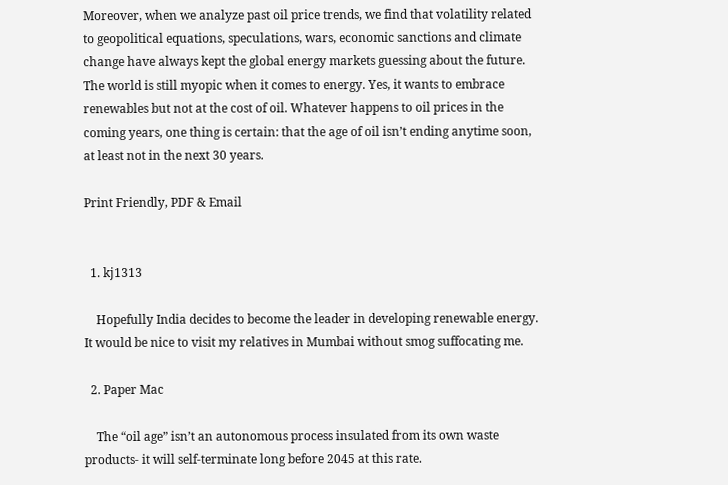Moreover, when we analyze past oil price trends, we find that volatility related to geopolitical equations, speculations, wars, economic sanctions and climate change have always kept the global energy markets guessing about the future. The world is still myopic when it comes to energy. Yes, it wants to embrace renewables but not at the cost of oil. Whatever happens to oil prices in the coming years, one thing is certain: that the age of oil isn’t ending anytime soon, at least not in the next 30 years.

Print Friendly, PDF & Email


  1. kj1313

    Hopefully India decides to become the leader in developing renewable energy. It would be nice to visit my relatives in Mumbai without smog suffocating me.

  2. Paper Mac

    The “oil age” isn’t an autonomous process insulated from its own waste products- it will self-terminate long before 2045 at this rate.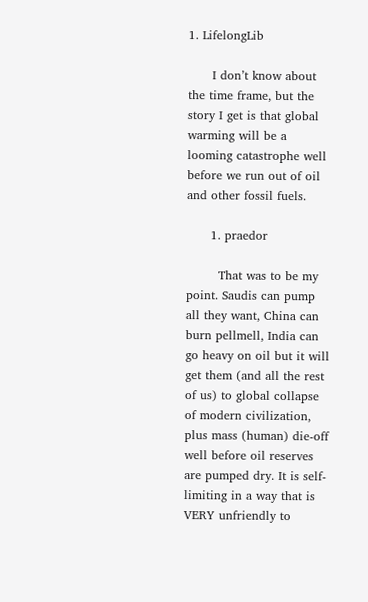1. LifelongLib

      I don’t know about the time frame, but the story I get is that global warming will be a looming catastrophe well before we run out of oil and other fossil fuels.

      1. praedor

        That was to be my point. Saudis can pump all they want, China can burn pellmell, India can go heavy on oil but it will get them (and all the rest of us) to global collapse of modern civilization, plus mass (human) die-off well before oil reserves are pumped dry. It is self-limiting in a way that is VERY unfriendly to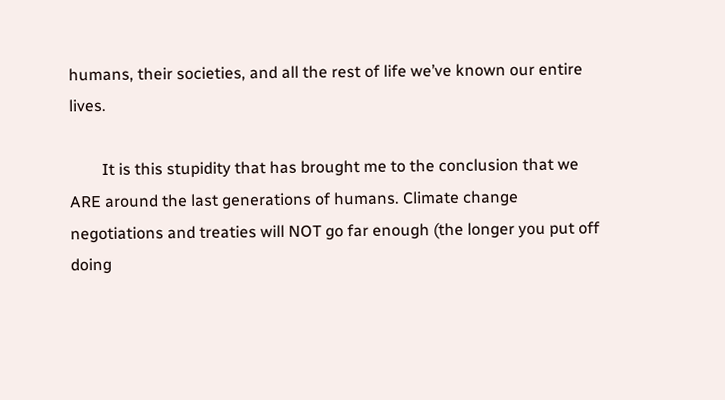humans, their societies, and all the rest of life we’ve known our entire lives.

        It is this stupidity that has brought me to the conclusion that we ARE around the last generations of humans. Climate change negotiations and treaties will NOT go far enough (the longer you put off doing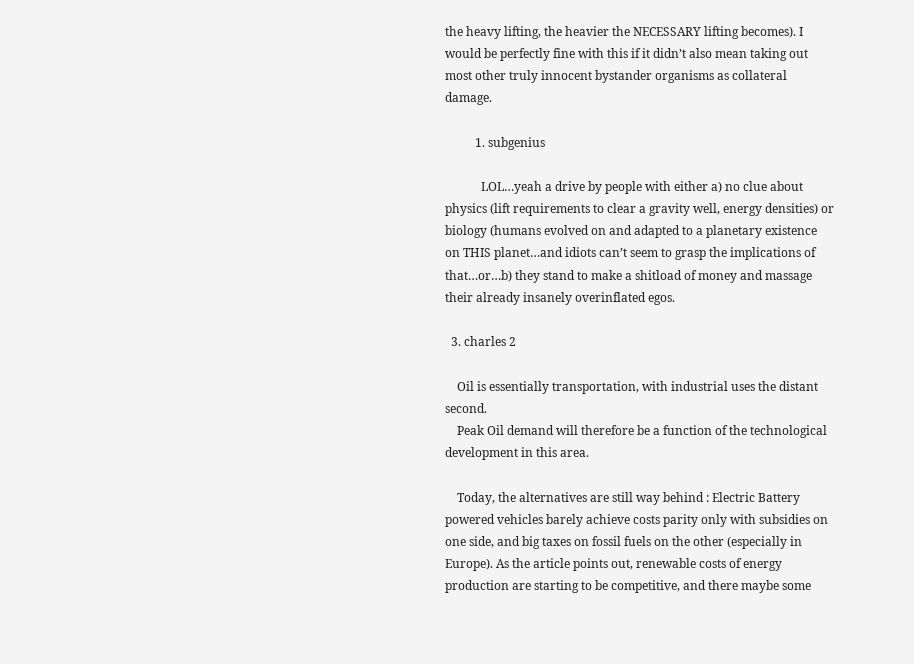the heavy lifting, the heavier the NECESSARY lifting becomes). I would be perfectly fine with this if it didn’t also mean taking out most other truly innocent bystander organisms as collateral damage.

          1. subgenius

            LOL…yeah a drive by people with either a) no clue about physics (lift requirements to clear a gravity well, energy densities) or biology (humans evolved on and adapted to a planetary existence on THIS planet…and idiots can’t seem to grasp the implications of that…or…b) they stand to make a shitload of money and massage their already insanely overinflated egos.

  3. charles 2

    Oil is essentially transportation, with industrial uses the distant second.
    Peak Oil demand will therefore be a function of the technological development in this area.

    Today, the alternatives are still way behind : Electric Battery powered vehicles barely achieve costs parity only with subsidies on one side, and big taxes on fossil fuels on the other (especially in Europe). As the article points out, renewable costs of energy production are starting to be competitive, and there maybe some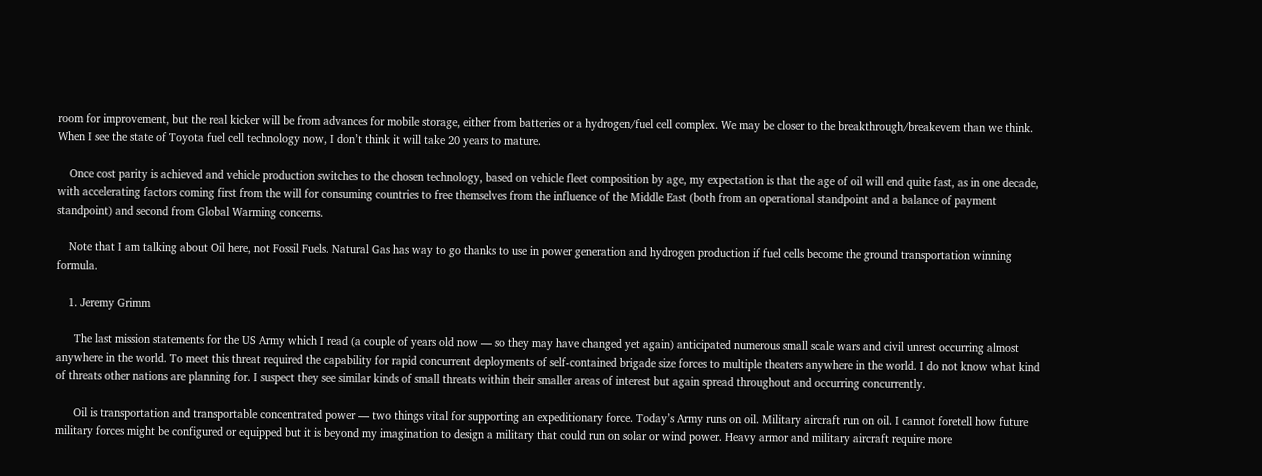room for improvement, but the real kicker will be from advances for mobile storage, either from batteries or a hydrogen/fuel cell complex. We may be closer to the breakthrough/breakevem than we think. When I see the state of Toyota fuel cell technology now, I don’t think it will take 20 years to mature.

    Once cost parity is achieved and vehicle production switches to the chosen technology, based on vehicle fleet composition by age, my expectation is that the age of oil will end quite fast, as in one decade, with accelerating factors coming first from the will for consuming countries to free themselves from the influence of the Middle East (both from an operational standpoint and a balance of payment standpoint) and second from Global Warming concerns.

    Note that I am talking about Oil here, not Fossil Fuels. Natural Gas has way to go thanks to use in power generation and hydrogen production if fuel cells become the ground transportation winning formula.

    1. Jeremy Grimm

      The last mission statements for the US Army which I read (a couple of years old now — so they may have changed yet again) anticipated numerous small scale wars and civil unrest occurring almost anywhere in the world. To meet this threat required the capability for rapid concurrent deployments of self-contained brigade size forces to multiple theaters anywhere in the world. I do not know what kind of threats other nations are planning for. I suspect they see similar kinds of small threats within their smaller areas of interest but again spread throughout and occurring concurrently.

      Oil is transportation and transportable concentrated power — two things vital for supporting an expeditionary force. Today’s Army runs on oil. Military aircraft run on oil. I cannot foretell how future military forces might be configured or equipped but it is beyond my imagination to design a military that could run on solar or wind power. Heavy armor and military aircraft require more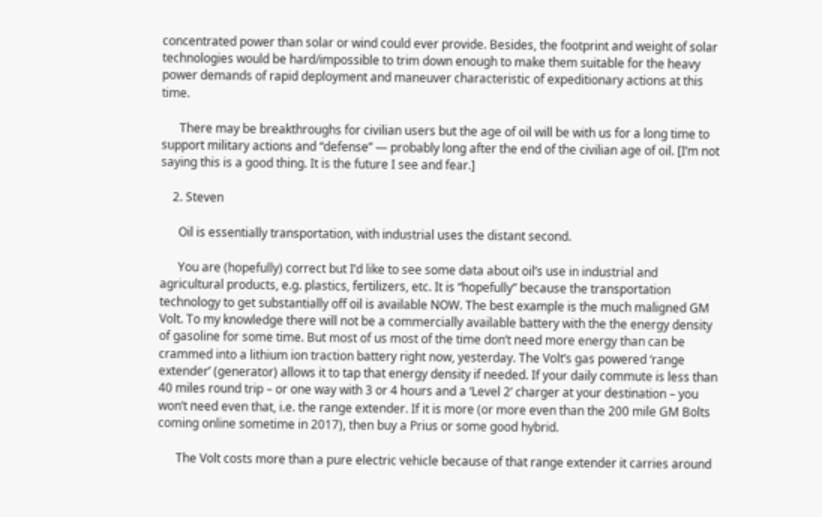concentrated power than solar or wind could ever provide. Besides, the footprint and weight of solar technologies would be hard/impossible to trim down enough to make them suitable for the heavy power demands of rapid deployment and maneuver characteristic of expeditionary actions at this time.

      There may be breakthroughs for civilian users but the age of oil will be with us for a long time to support military actions and “defense” — probably long after the end of the civilian age of oil. [I’m not saying this is a good thing. It is the future I see and fear.]

    2. Steven

      Oil is essentially transportation, with industrial uses the distant second.

      You are (hopefully) correct but I’d like to see some data about oil’s use in industrial and agricultural products, e.g. plastics, fertilizers, etc. It is “hopefully” because the transportation technology to get substantially off oil is available NOW. The best example is the much maligned GM Volt. To my knowledge there will not be a commercially available battery with the the energy density of gasoline for some time. But most of us most of the time don’t need more energy than can be crammed into a lithium ion traction battery right now, yesterday. The Volt’s gas powered ‘range extender’ (generator) allows it to tap that energy density if needed. If your daily commute is less than 40 miles round trip – or one way with 3 or 4 hours and a ‘Level 2’ charger at your destination – you won’t need even that, i.e. the range extender. If it is more (or more even than the 200 mile GM Bolts coming online sometime in 2017), then buy a Prius or some good hybrid.

      The Volt costs more than a pure electric vehicle because of that range extender it carries around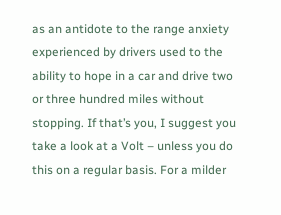as an antidote to the range anxiety experienced by drivers used to the ability to hope in a car and drive two or three hundred miles without stopping. If that’s you, I suggest you take a look at a Volt – unless you do this on a regular basis. For a milder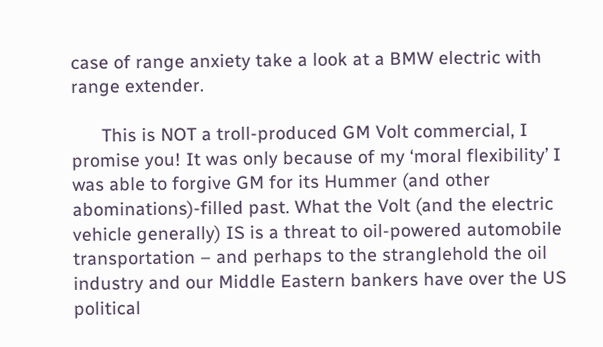case of range anxiety take a look at a BMW electric with range extender.

      This is NOT a troll-produced GM Volt commercial, I promise you! It was only because of my ‘moral flexibility’ I was able to forgive GM for its Hummer (and other abominations)-filled past. What the Volt (and the electric vehicle generally) IS is a threat to oil-powered automobile transportation – and perhaps to the stranglehold the oil industry and our Middle Eastern bankers have over the US political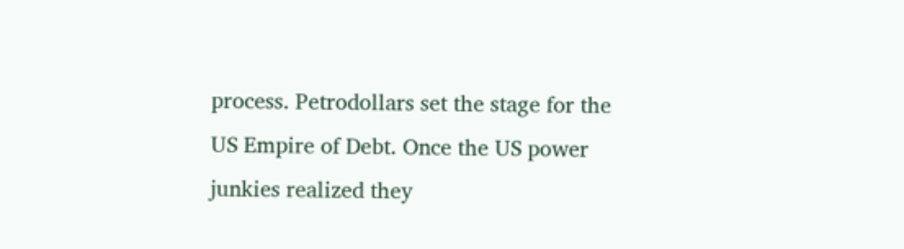process. Petrodollars set the stage for the US Empire of Debt. Once the US power junkies realized they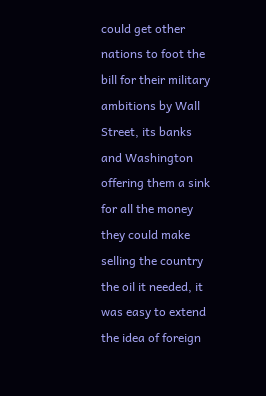could get other nations to foot the bill for their military ambitions by Wall Street, its banks and Washington offering them a sink for all the money they could make selling the country the oil it needed, it was easy to extend the idea of foreign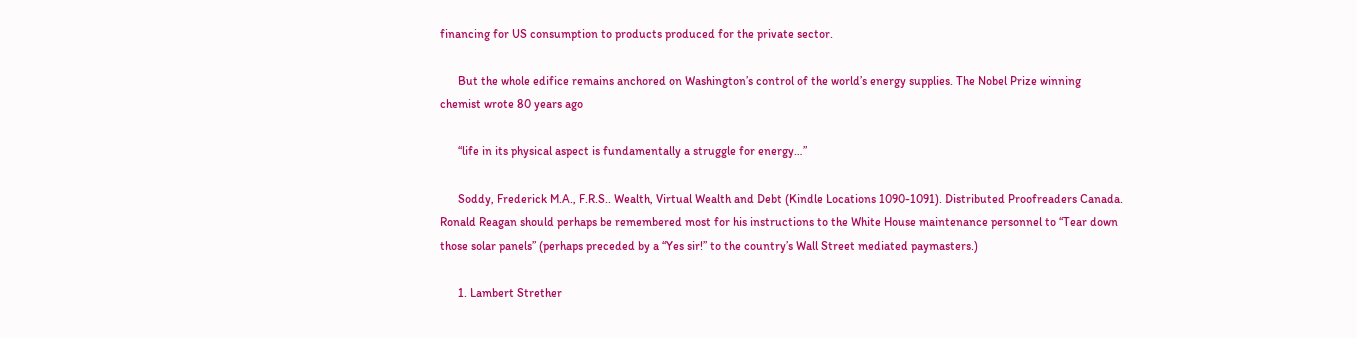financing for US consumption to products produced for the private sector.

      But the whole edifice remains anchored on Washington’s control of the world’s energy supplies. The Nobel Prize winning chemist wrote 80 years ago

      “life in its physical aspect is fundamentally a struggle for energy…”

      Soddy, Frederick M.A., F.R.S.. Wealth, Virtual Wealth and Debt (Kindle Locations 1090-1091). Distributed Proofreaders Canada. Ronald Reagan should perhaps be remembered most for his instructions to the White House maintenance personnel to “Tear down those solar panels” (perhaps preceded by a “Yes sir!” to the country’s Wall Street mediated paymasters.)

      1. Lambert Strether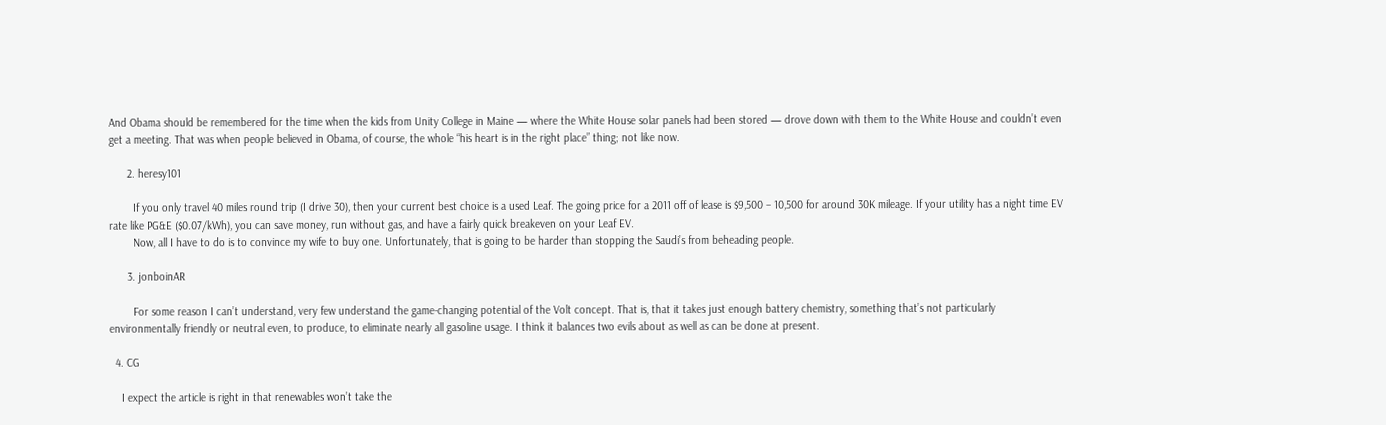And Obama should be remembered for the time when the kids from Unity College in Maine — where the White House solar panels had been stored — drove down with them to the White House and couldn’t even get a meeting. That was when people believed in Obama, of course, the whole “his heart is in the right place” thing; not like now.

      2. heresy101

        If you only travel 40 miles round trip (I drive 30), then your current best choice is a used Leaf. The going price for a 2011 off of lease is $9,500 – 10,500 for around 30K mileage. If your utility has a night time EV rate like PG&E ($0.07/kWh), you can save money, run without gas, and have a fairly quick breakeven on your Leaf EV.
        Now, all I have to do is to convince my wife to buy one. Unfortunately, that is going to be harder than stopping the Saudi’s from beheading people.

      3. jonboinAR

        For some reason I can’t understand, very few understand the game-changing potential of the Volt concept. That is, that it takes just enough battery chemistry, something that’s not particularly environmentally friendly or neutral even, to produce, to eliminate nearly all gasoline usage. I think it balances two evils about as well as can be done at present.

  4. CG

    I expect the article is right in that renewables won’t take the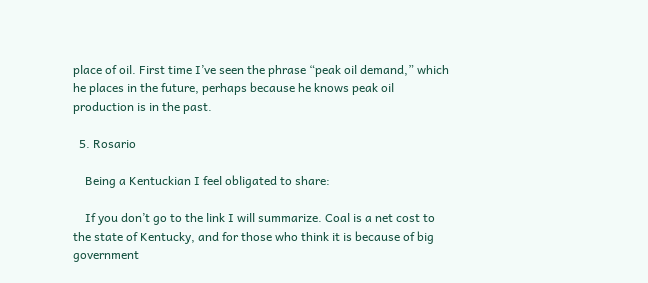place of oil. First time I’ve seen the phrase “peak oil demand,” which he places in the future, perhaps because he knows peak oil production is in the past.

  5. Rosario

    Being a Kentuckian I feel obligated to share:

    If you don’t go to the link I will summarize. Coal is a net cost to the state of Kentucky, and for those who think it is because of big government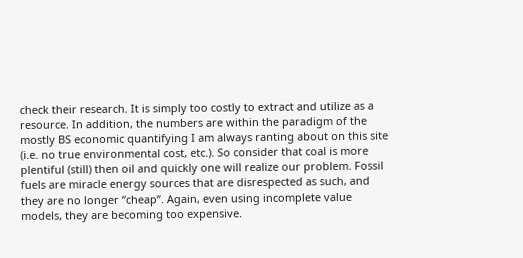check their research. It is simply too costly to extract and utilize as a resource. In addition, the numbers are within the paradigm of the mostly BS economic quantifying I am always ranting about on this site (i.e. no true environmental cost, etc.). So consider that coal is more plentiful (still) then oil and quickly one will realize our problem. Fossil fuels are miracle energy sources that are disrespected as such, and they are no longer “cheap”. Again, even using incomplete value models, they are becoming too expensive.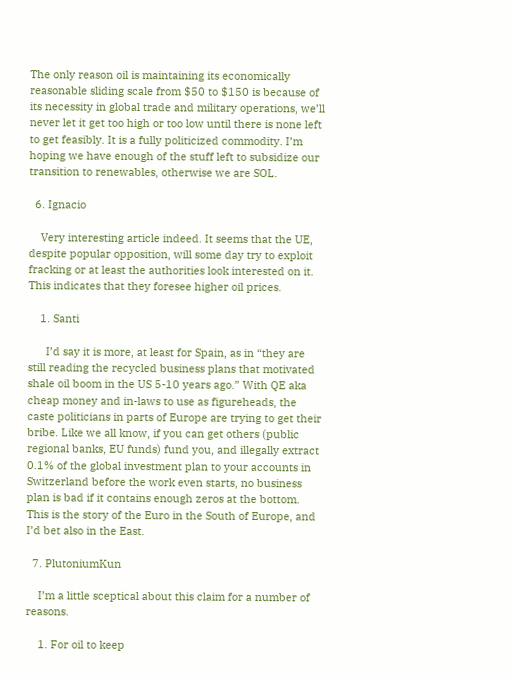The only reason oil is maintaining its economically reasonable sliding scale from $50 to $150 is because of its necessity in global trade and military operations, we’ll never let it get too high or too low until there is none left to get feasibly. It is a fully politicized commodity. I’m hoping we have enough of the stuff left to subsidize our transition to renewables, otherwise we are SOL.

  6. Ignacio

    Very interesting article indeed. It seems that the UE, despite popular opposition, will some day try to exploit fracking or at least the authorities look interested on it. This indicates that they foresee higher oil prices.

    1. Santi

      I’d say it is more, at least for Spain, as in “they are still reading the recycled business plans that motivated shale oil boom in the US 5-10 years ago.” With QE aka cheap money and in-laws to use as figureheads, the caste politicians in parts of Europe are trying to get their bribe. Like we all know, if you can get others (public regional banks, EU funds) fund you, and illegally extract 0.1% of the global investment plan to your accounts in Switzerland before the work even starts, no business plan is bad if it contains enough zeros at the bottom. This is the story of the Euro in the South of Europe, and I’d bet also in the East.

  7. PlutoniumKun

    I’m a little sceptical about this claim for a number of reasons.

    1. For oil to keep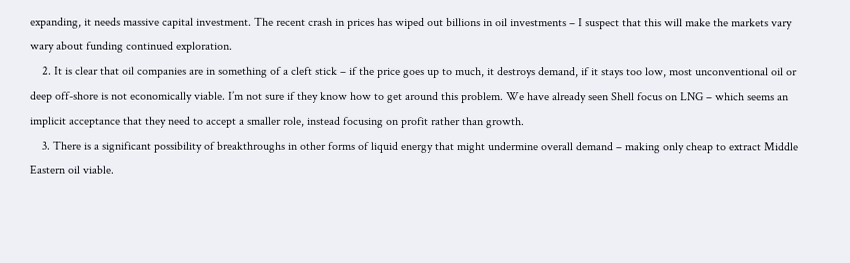expanding, it needs massive capital investment. The recent crash in prices has wiped out billions in oil investments – I suspect that this will make the markets vary wary about funding continued exploration.
    2. It is clear that oil companies are in something of a cleft stick – if the price goes up to much, it destroys demand, if it stays too low, most unconventional oil or deep off-shore is not economically viable. I’m not sure if they know how to get around this problem. We have already seen Shell focus on LNG – which seems an implicit acceptance that they need to accept a smaller role, instead focusing on profit rather than growth.
    3. There is a significant possibility of breakthroughs in other forms of liquid energy that might undermine overall demand – making only cheap to extract Middle Eastern oil viable.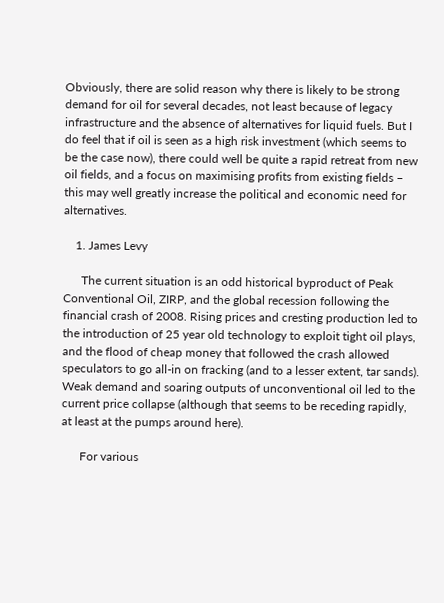Obviously, there are solid reason why there is likely to be strong demand for oil for several decades, not least because of legacy infrastructure and the absence of alternatives for liquid fuels. But I do feel that if oil is seen as a high risk investment (which seems to be the case now), there could well be quite a rapid retreat from new oil fields, and a focus on maximising profits from existing fields – this may well greatly increase the political and economic need for alternatives.

    1. James Levy

      The current situation is an odd historical byproduct of Peak Conventional Oil, ZIRP, and the global recession following the financial crash of 2008. Rising prices and cresting production led to the introduction of 25 year old technology to exploit tight oil plays, and the flood of cheap money that followed the crash allowed speculators to go all-in on fracking (and to a lesser extent, tar sands). Weak demand and soaring outputs of unconventional oil led to the current price collapse (although that seems to be receding rapidly, at least at the pumps around here).

      For various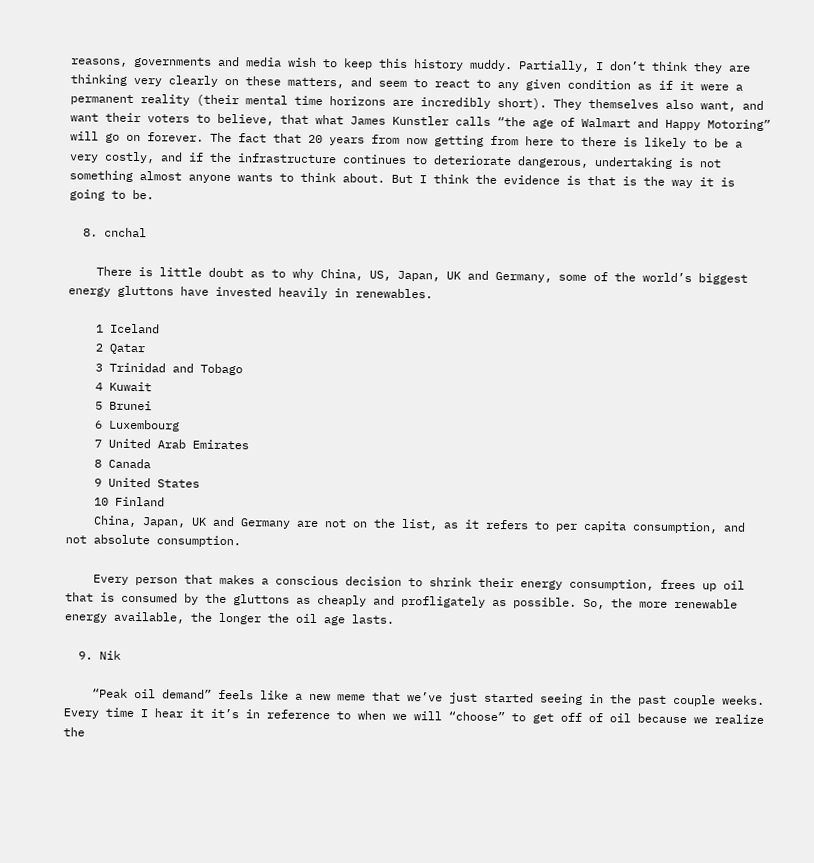reasons, governments and media wish to keep this history muddy. Partially, I don’t think they are thinking very clearly on these matters, and seem to react to any given condition as if it were a permanent reality (their mental time horizons are incredibly short). They themselves also want, and want their voters to believe, that what James Kunstler calls “the age of Walmart and Happy Motoring” will go on forever. The fact that 20 years from now getting from here to there is likely to be a very costly, and if the infrastructure continues to deteriorate dangerous, undertaking is not something almost anyone wants to think about. But I think the evidence is that is the way it is going to be.

  8. cnchal

    There is little doubt as to why China, US, Japan, UK and Germany, some of the world’s biggest energy gluttons have invested heavily in renewables.

    1 Iceland
    2 Qatar
    3 Trinidad and Tobago
    4 Kuwait
    5 Brunei
    6 Luxembourg
    7 United Arab Emirates
    8 Canada
    9 United States
    10 Finland
    China, Japan, UK and Germany are not on the list, as it refers to per capita consumption, and not absolute consumption.

    Every person that makes a conscious decision to shrink their energy consumption, frees up oil that is consumed by the gluttons as cheaply and profligately as possible. So, the more renewable energy available, the longer the oil age lasts.

  9. Nik

    “Peak oil demand” feels like a new meme that we’ve just started seeing in the past couple weeks. Every time I hear it it’s in reference to when we will “choose” to get off of oil because we realize the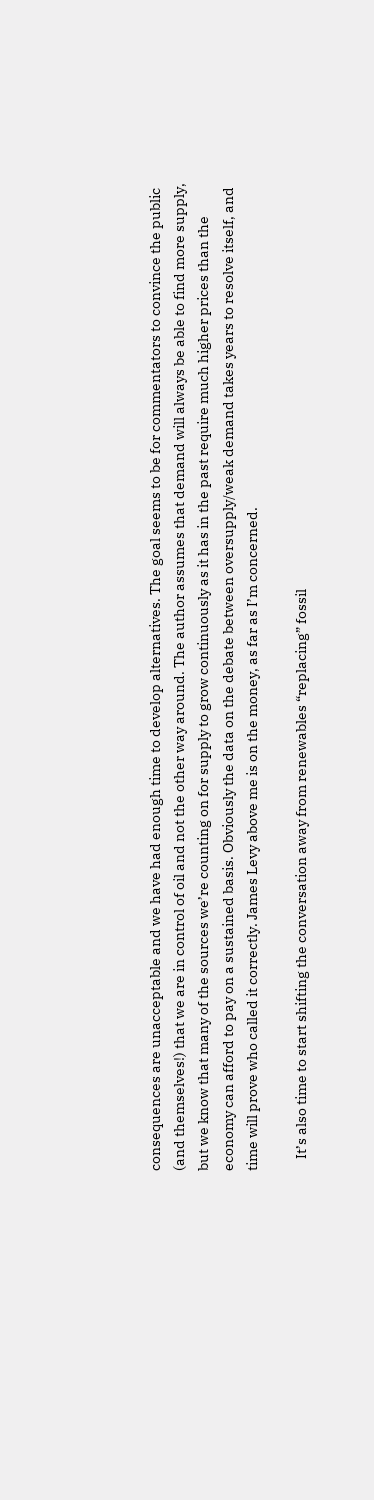consequences are unacceptable and we have had enough time to develop alternatives. The goal seems to be for commentators to convince the public (and themselves!) that we are in control of oil and not the other way around. The author assumes that demand will always be able to find more supply, but we know that many of the sources we’re counting on for supply to grow continuously as it has in the past require much higher prices than the economy can afford to pay on a sustained basis. Obviously the data on the debate between oversupply/weak demand takes years to resolve itself, and time will prove who called it correctly. James Levy above me is on the money, as far as I’m concerned.

    It’s also time to start shifting the conversation away from renewables “replacing” fossil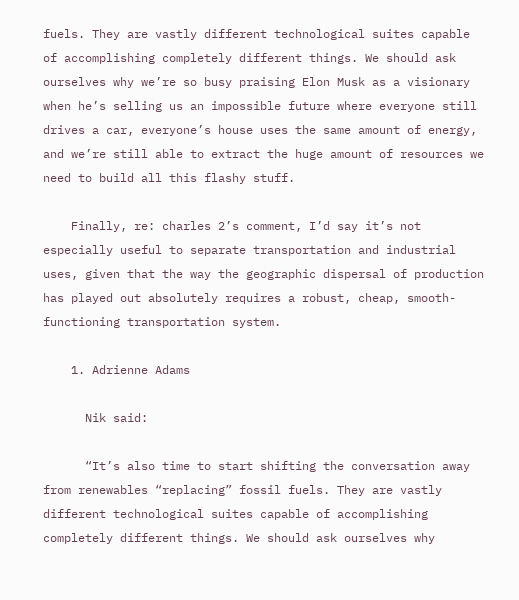fuels. They are vastly different technological suites capable of accomplishing completely different things. We should ask ourselves why we’re so busy praising Elon Musk as a visionary when he’s selling us an impossible future where everyone still drives a car, everyone’s house uses the same amount of energy, and we’re still able to extract the huge amount of resources we need to build all this flashy stuff.

    Finally, re: charles 2’s comment, I’d say it’s not especially useful to separate transportation and industrial uses, given that the way the geographic dispersal of production has played out absolutely requires a robust, cheap, smooth-functioning transportation system.

    1. Adrienne Adams

      Nik said:

      “It’s also time to start shifting the conversation away from renewables “replacing” fossil fuels. They are vastly different technological suites capable of accomplishing completely different things. We should ask ourselves why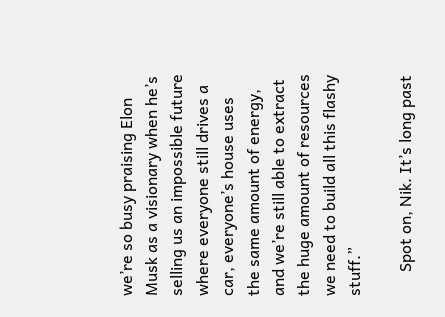we’re so busy praising Elon Musk as a visionary when he’s selling us an impossible future where everyone still drives a car, everyone’s house uses the same amount of energy, and we’re still able to extract the huge amount of resources we need to build all this flashy stuff.”

      Spot on, Nik. It’s long past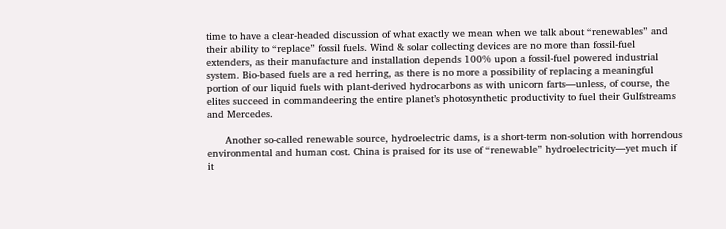time to have a clear-headed discussion of what exactly we mean when we talk about “renewables” and their ability to “replace” fossil fuels. Wind & solar collecting devices are no more than fossil-fuel extenders, as their manufacture and installation depends 100% upon a fossil-fuel powered industrial system. Bio-based fuels are a red herring, as there is no more a possibility of replacing a meaningful portion of our liquid fuels with plant-derived hydrocarbons as with unicorn farts—unless, of course, the elites succeed in commandeering the entire planet’s photosynthetic productivity to fuel their Gulfstreams and Mercedes.

      Another so-called renewable source, hydroelectric dams, is a short-term non-solution with horrendous environmental and human cost. China is praised for its use of “renewable” hydroelectricity—yet much if it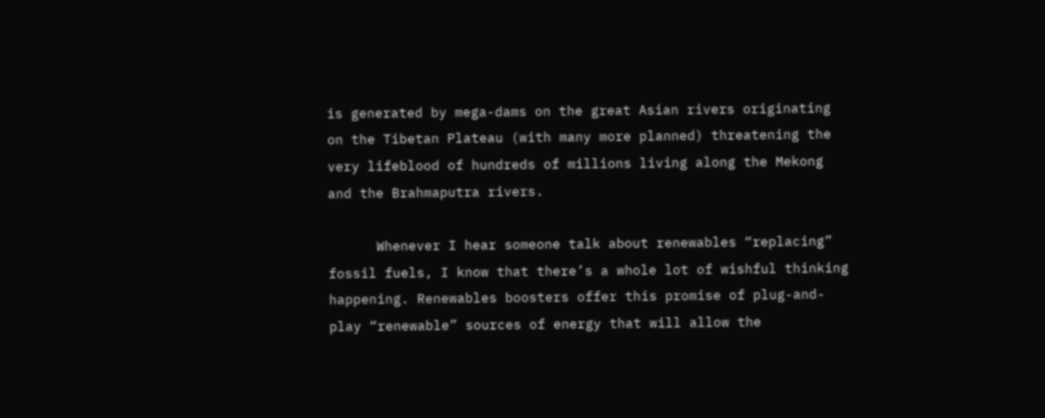is generated by mega-dams on the great Asian rivers originating on the Tibetan Plateau (with many more planned) threatening the very lifeblood of hundreds of millions living along the Mekong and the Brahmaputra rivers.

      Whenever I hear someone talk about renewables “replacing” fossil fuels, I know that there’s a whole lot of wishful thinking happening. Renewables boosters offer this promise of plug-and-play “renewable” sources of energy that will allow the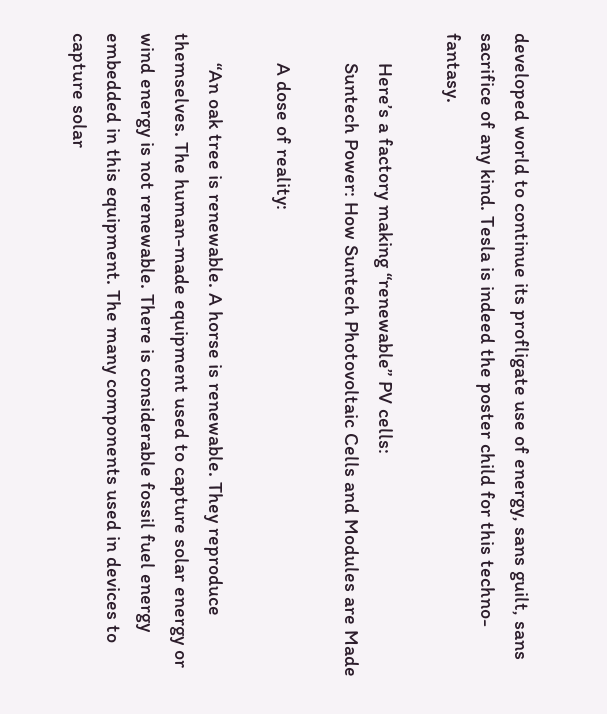developed world to continue its profligate use of energy, sans guilt, sans sacrifice of any kind. Tesla is indeed the poster child for this techno-fantasy.

      Here’s a factory making “renewable” PV cells:
      Suntech Power: How Suntech Photovoltaic Cells and Modules are Made

      A dose of reality:

      “An oak tree is renewable. A horse is renewable. They reproduce themselves. The human-made equipment used to capture solar energy or wind energy is not renewable. There is considerable fossil fuel energy embedded in this equipment. The many components used in devices to capture solar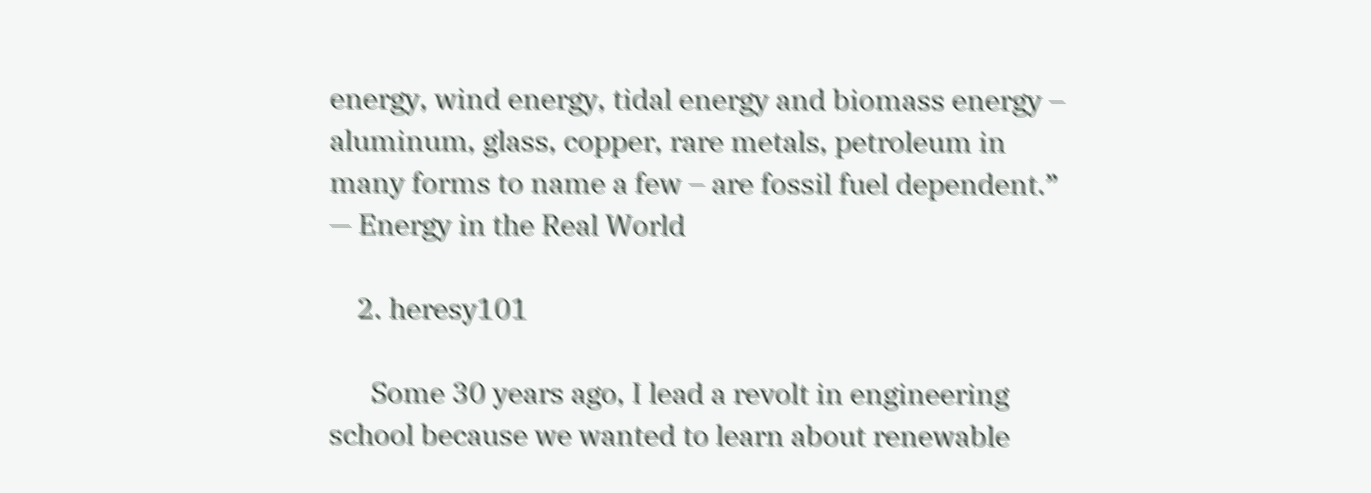energy, wind energy, tidal energy and biomass energy – aluminum, glass, copper, rare metals, petroleum in many forms to name a few – are fossil fuel dependent.” — Energy in the Real World

    2. heresy101

      Some 30 years ago, I lead a revolt in engineering school because we wanted to learn about renewable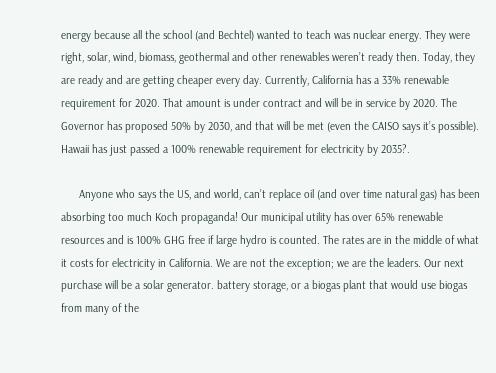energy because all the school (and Bechtel) wanted to teach was nuclear energy. They were right, solar, wind, biomass, geothermal and other renewables weren’t ready then. Today, they are ready and are getting cheaper every day. Currently, California has a 33% renewable requirement for 2020. That amount is under contract and will be in service by 2020. The Governor has proposed 50% by 2030, and that will be met (even the CAISO says it’s possible). Hawaii has just passed a 100% renewable requirement for electricity by 2035?.

      Anyone who says the US, and world, can’t replace oil (and over time natural gas) has been absorbing too much Koch propaganda! Our municipal utility has over 65% renewable resources and is 100% GHG free if large hydro is counted. The rates are in the middle of what it costs for electricity in California. We are not the exception; we are the leaders. Our next purchase will be a solar generator. battery storage, or a biogas plant that would use biogas from many of the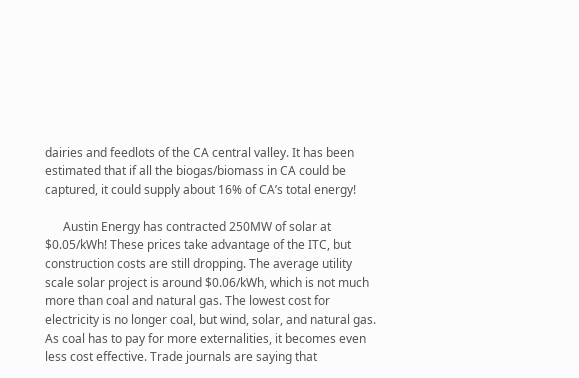dairies and feedlots of the CA central valley. It has been estimated that if all the biogas/biomass in CA could be captured, it could supply about 16% of CA’s total energy!

      Austin Energy has contracted 250MW of solar at $0.05/kWh! These prices take advantage of the ITC, but construction costs are still dropping. The average utility scale solar project is around $0.06/kWh, which is not much more than coal and natural gas. The lowest cost for electricity is no longer coal, but wind, solar, and natural gas. As coal has to pay for more externalities, it becomes even less cost effective. Trade journals are saying that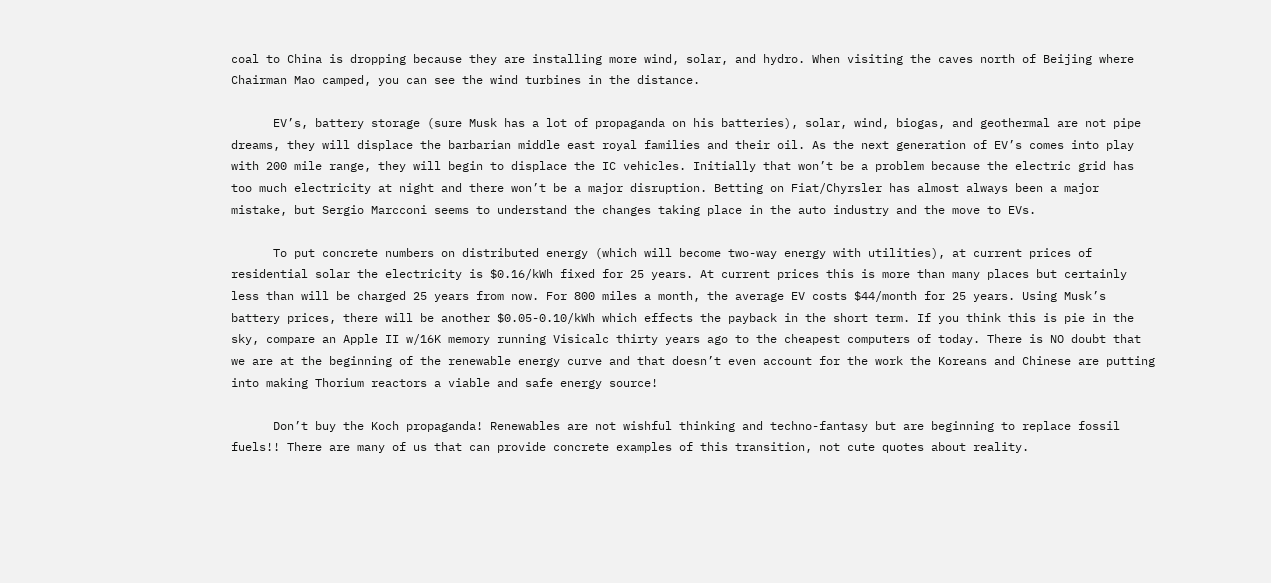coal to China is dropping because they are installing more wind, solar, and hydro. When visiting the caves north of Beijing where Chairman Mao camped, you can see the wind turbines in the distance.

      EV’s, battery storage (sure Musk has a lot of propaganda on his batteries), solar, wind, biogas, and geothermal are not pipe dreams, they will displace the barbarian middle east royal families and their oil. As the next generation of EV’s comes into play with 200 mile range, they will begin to displace the IC vehicles. Initially that won’t be a problem because the electric grid has too much electricity at night and there won’t be a major disruption. Betting on Fiat/Chyrsler has almost always been a major mistake, but Sergio Marcconi seems to understand the changes taking place in the auto industry and the move to EVs.

      To put concrete numbers on distributed energy (which will become two-way energy with utilities), at current prices of residential solar the electricity is $0.16/kWh fixed for 25 years. At current prices this is more than many places but certainly less than will be charged 25 years from now. For 800 miles a month, the average EV costs $44/month for 25 years. Using Musk’s battery prices, there will be another $0.05-0.10/kWh which effects the payback in the short term. If you think this is pie in the sky, compare an Apple II w/16K memory running Visicalc thirty years ago to the cheapest computers of today. There is NO doubt that we are at the beginning of the renewable energy curve and that doesn’t even account for the work the Koreans and Chinese are putting into making Thorium reactors a viable and safe energy source!

      Don’t buy the Koch propaganda! Renewables are not wishful thinking and techno-fantasy but are beginning to replace fossil fuels!! There are many of us that can provide concrete examples of this transition, not cute quotes about reality.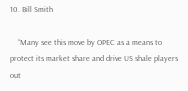10. Bill Smith

    “Many see this move by OPEC as a means to protect its market share and drive US shale players out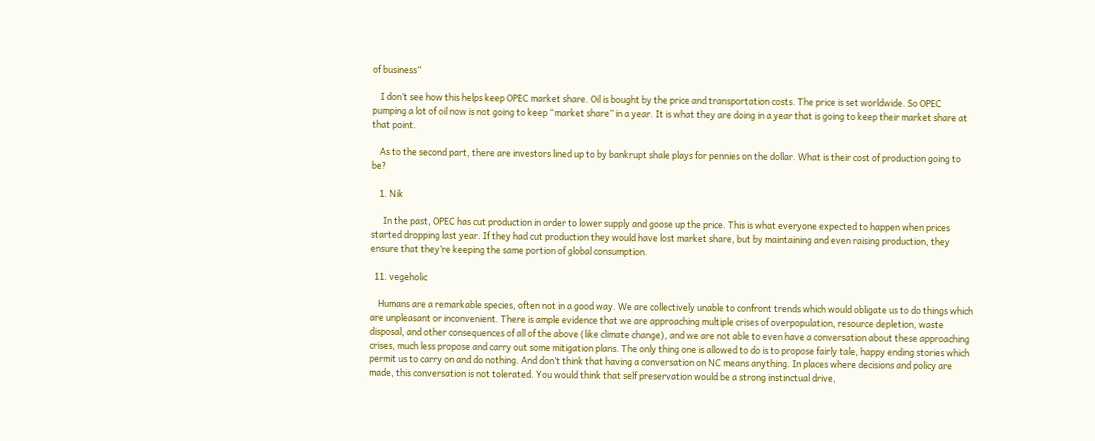of business”

    I don’t see how this helps keep OPEC market share. Oil is bought by the price and transportation costs. The price is set worldwide. So OPEC pumping a lot of oil now is not going to keep “market share” in a year. It is what they are doing in a year that is going to keep their market share at that point.

    As to the second part, there are investors lined up to by bankrupt shale plays for pennies on the dollar. What is their cost of production going to be?

    1. Nik

      In the past, OPEC has cut production in order to lower supply and goose up the price. This is what everyone expected to happen when prices started dropping last year. If they had cut production they would have lost market share, but by maintaining and even raising production, they ensure that they’re keeping the same portion of global consumption.

  11. vegeholic

    Humans are a remarkable species, often not in a good way. We are collectively unable to confront trends which would obligate us to do things which are unpleasant or inconvenient. There is ample evidence that we are approaching multiple crises of overpopulation, resource depletion, waste disposal, and other consequences of all of the above (like climate change), and we are not able to even have a conversation about these approaching crises, much less propose and carry out some mitigation plans. The only thing one is allowed to do is to propose fairly tale, happy ending stories which permit us to carry on and do nothing. And don’t think that having a conversation on NC means anything. In places where decisions and policy are made, this conversation is not tolerated. You would think that self preservation would be a strong instinctual drive,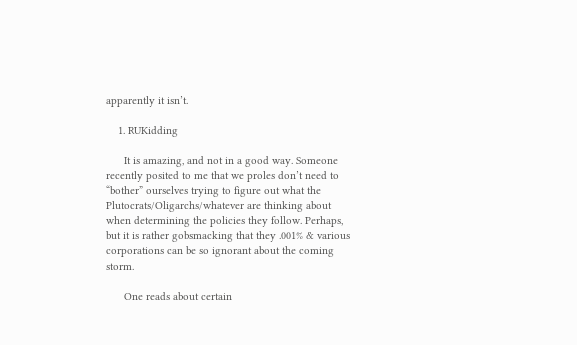apparently it isn’t.

    1. RUKidding

      It is amazing, and not in a good way. Someone recently posited to me that we proles don’t need to “bother” ourselves trying to figure out what the Plutocrats/Oligarchs/whatever are thinking about when determining the policies they follow. Perhaps, but it is rather gobsmacking that they .001% & various corporations can be so ignorant about the coming storm.

      One reads about certain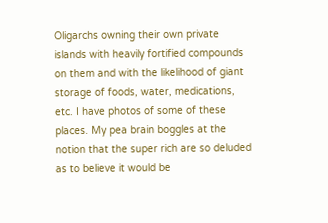Oligarchs owning their own private islands with heavily fortified compounds on them and with the likelihood of giant storage of foods, water, medications, etc. I have photos of some of these places. My pea brain boggles at the notion that the super rich are so deluded as to believe it would be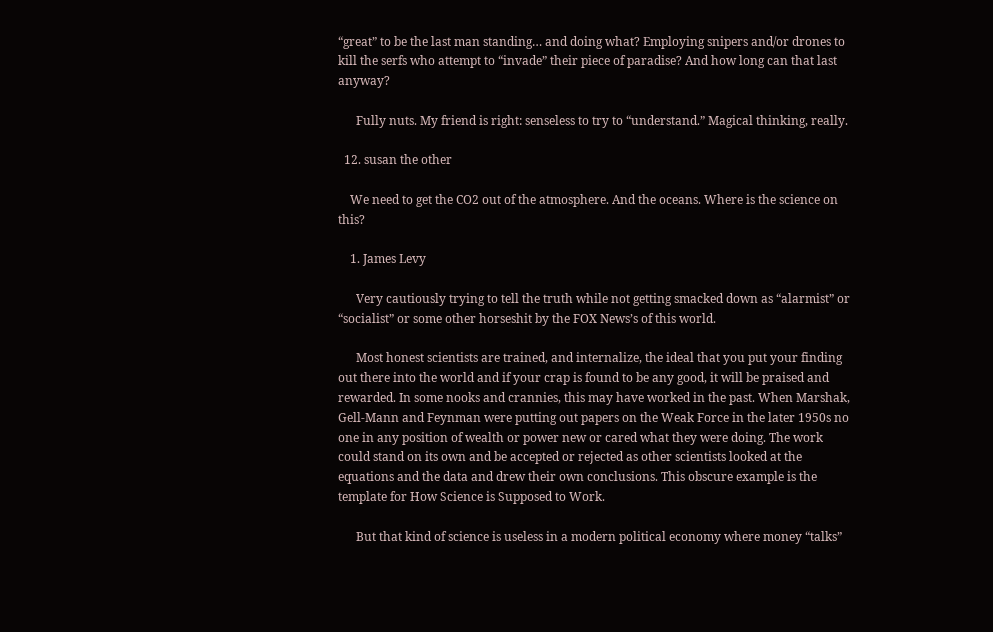“great” to be the last man standing… and doing what? Employing snipers and/or drones to kill the serfs who attempt to “invade” their piece of paradise? And how long can that last anyway?

      Fully nuts. My friend is right: senseless to try to “understand.” Magical thinking, really.

  12. susan the other

    We need to get the CO2 out of the atmosphere. And the oceans. Where is the science on this?

    1. James Levy

      Very cautiously trying to tell the truth while not getting smacked down as “alarmist” or “socialist” or some other horseshit by the FOX News’s of this world.

      Most honest scientists are trained, and internalize, the ideal that you put your finding out there into the world and if your crap is found to be any good, it will be praised and rewarded. In some nooks and crannies, this may have worked in the past. When Marshak, Gell-Mann and Feynman were putting out papers on the Weak Force in the later 1950s no one in any position of wealth or power new or cared what they were doing. The work could stand on its own and be accepted or rejected as other scientists looked at the equations and the data and drew their own conclusions. This obscure example is the template for How Science is Supposed to Work.

      But that kind of science is useless in a modern political economy where money “talks”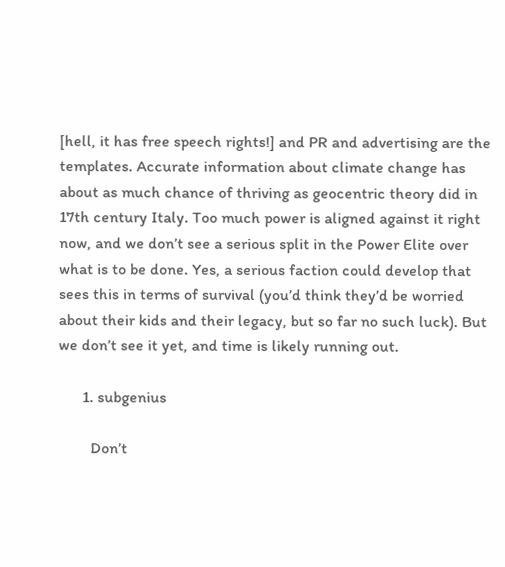[hell, it has free speech rights!] and PR and advertising are the templates. Accurate information about climate change has about as much chance of thriving as geocentric theory did in 17th century Italy. Too much power is aligned against it right now, and we don’t see a serious split in the Power Elite over what is to be done. Yes, a serious faction could develop that sees this in terms of survival (you’d think they’d be worried about their kids and their legacy, but so far no such luck). But we don’t see it yet, and time is likely running out.

      1. subgenius

        Don’t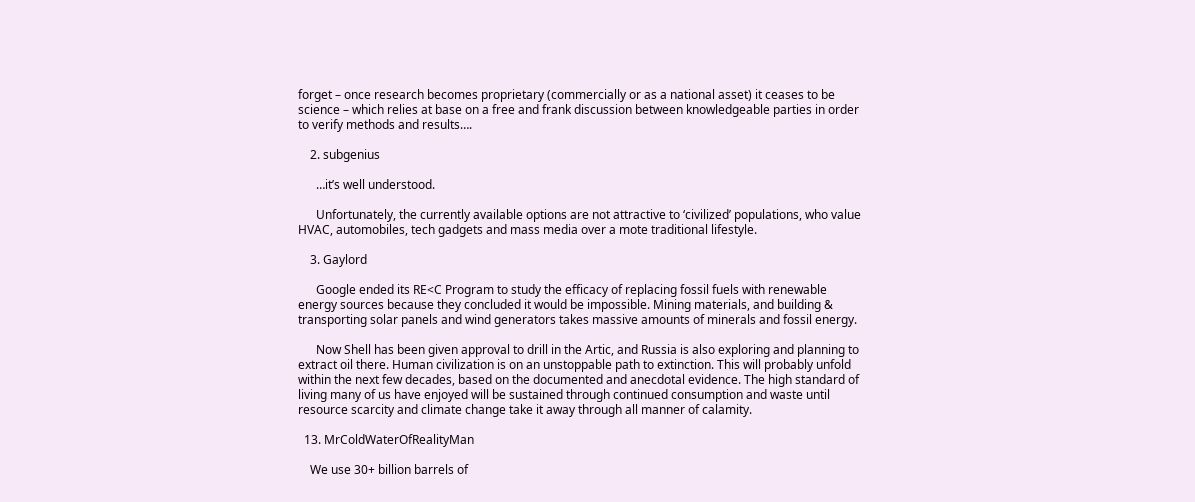forget – once research becomes proprietary (commercially or as a national asset) it ceases to be science – which relies at base on a free and frank discussion between knowledgeable parties in order to verify methods and results….

    2. subgenius

      …it’s well understood.

      Unfortunately, the currently available options are not attractive to ‘civilized’ populations, who value HVAC, automobiles, tech gadgets and mass media over a mote traditional lifestyle.

    3. Gaylord

      Google ended its RE<C Program to study the efficacy of replacing fossil fuels with renewable energy sources because they concluded it would be impossible. Mining materials, and building & transporting solar panels and wind generators takes massive amounts of minerals and fossil energy.

      Now Shell has been given approval to drill in the Artic, and Russia is also exploring and planning to extract oil there. Human civilization is on an unstoppable path to extinction. This will probably unfold within the next few decades, based on the documented and anecdotal evidence. The high standard of living many of us have enjoyed will be sustained through continued consumption and waste until resource scarcity and climate change take it away through all manner of calamity.

  13. MrColdWaterOfRealityMan

    We use 30+ billion barrels of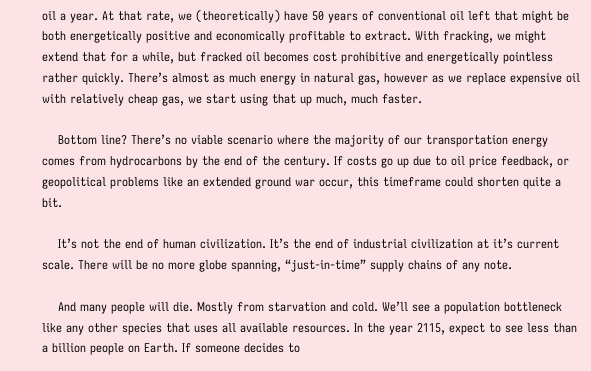oil a year. At that rate, we (theoretically) have 50 years of conventional oil left that might be both energetically positive and economically profitable to extract. With fracking, we might extend that for a while, but fracked oil becomes cost prohibitive and energetically pointless rather quickly. There’s almost as much energy in natural gas, however as we replace expensive oil with relatively cheap gas, we start using that up much, much faster.

    Bottom line? There’s no viable scenario where the majority of our transportation energy comes from hydrocarbons by the end of the century. If costs go up due to oil price feedback, or geopolitical problems like an extended ground war occur, this timeframe could shorten quite a bit.

    It’s not the end of human civilization. It’s the end of industrial civilization at it’s current scale. There will be no more globe spanning, “just-in-time” supply chains of any note.

    And many people will die. Mostly from starvation and cold. We’ll see a population bottleneck like any other species that uses all available resources. In the year 2115, expect to see less than a billion people on Earth. If someone decides to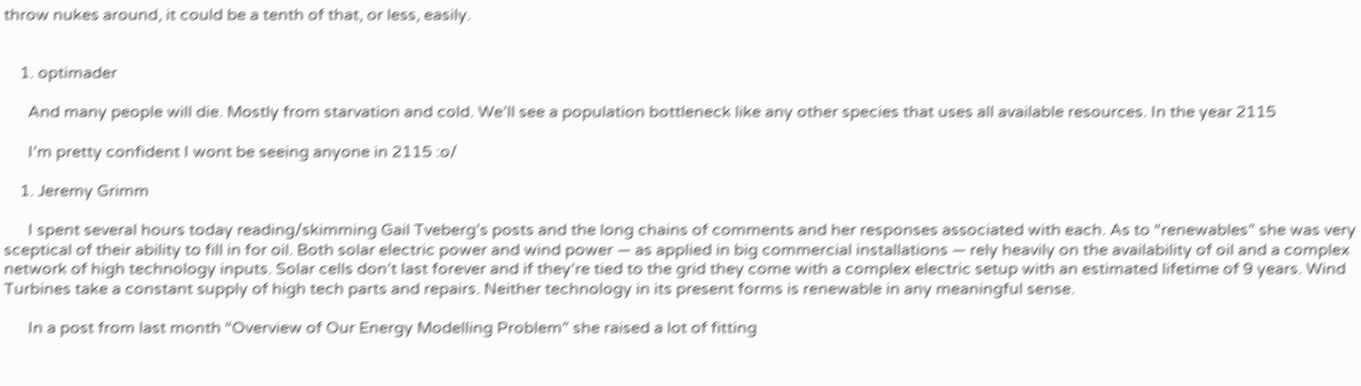throw nukes around, it could be a tenth of that, or less, easily.


    1. optimader

      And many people will die. Mostly from starvation and cold. We’ll see a population bottleneck like any other species that uses all available resources. In the year 2115

      I’m pretty confident I wont be seeing anyone in 2115 :o/

    1. Jeremy Grimm

      I spent several hours today reading/skimming Gail Tveberg’s posts and the long chains of comments and her responses associated with each. As to “renewables” she was very sceptical of their ability to fill in for oil. Both solar electric power and wind power — as applied in big commercial installations — rely heavily on the availability of oil and a complex network of high technology inputs. Solar cells don’t last forever and if they’re tied to the grid they come with a complex electric setup with an estimated lifetime of 9 years. Wind Turbines take a constant supply of high tech parts and repairs. Neither technology in its present forms is renewable in any meaningful sense.

      In a post from last month “Overview of Our Energy Modelling Problem” she raised a lot of fitting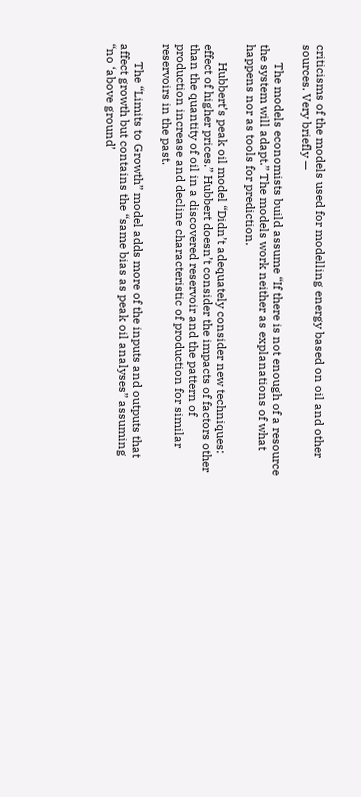criticisms of the models used for modelling energy based on oil and other sources. Very briefly —

      The models economists build assume “If there is not enough of a resource the system will adapt.” The models work neither as explanations of what happens nor as tools for prediction.

      Hubbert’s peak oil model “Didn’t adequately consider new techniques: effect of higher prices.” Hubbert doesn’t consider the impacts of factors other than the quantity of oil in a discovered reservoir and the pattern of production increase and decline characteristic of production for similar reservoirs in the past.

      The “Limits to Growth” model adds more of the inputs and outputs that affect growth but contains the “same bias as peak oil analyses” assuming “no ‘above ground’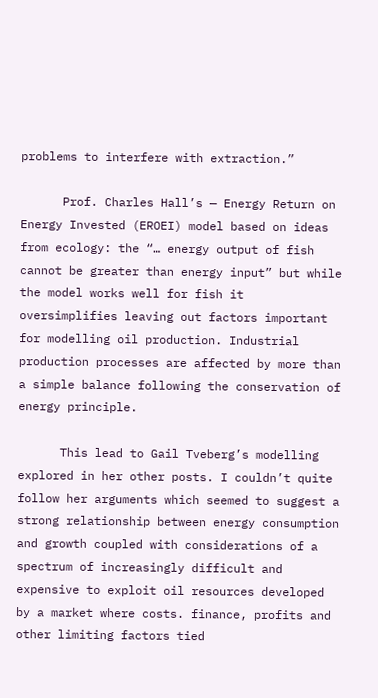problems to interfere with extraction.”

      Prof. Charles Hall’s — Energy Return on Energy Invested (EROEI) model based on ideas from ecology: the “… energy output of fish cannot be greater than energy input” but while the model works well for fish it oversimplifies leaving out factors important for modelling oil production. Industrial production processes are affected by more than a simple balance following the conservation of energy principle.

      This lead to Gail Tveberg’s modelling explored in her other posts. I couldn’t quite follow her arguments which seemed to suggest a strong relationship between energy consumption and growth coupled with considerations of a spectrum of increasingly difficult and expensive to exploit oil resources developed by a market where costs. finance, profits and other limiting factors tied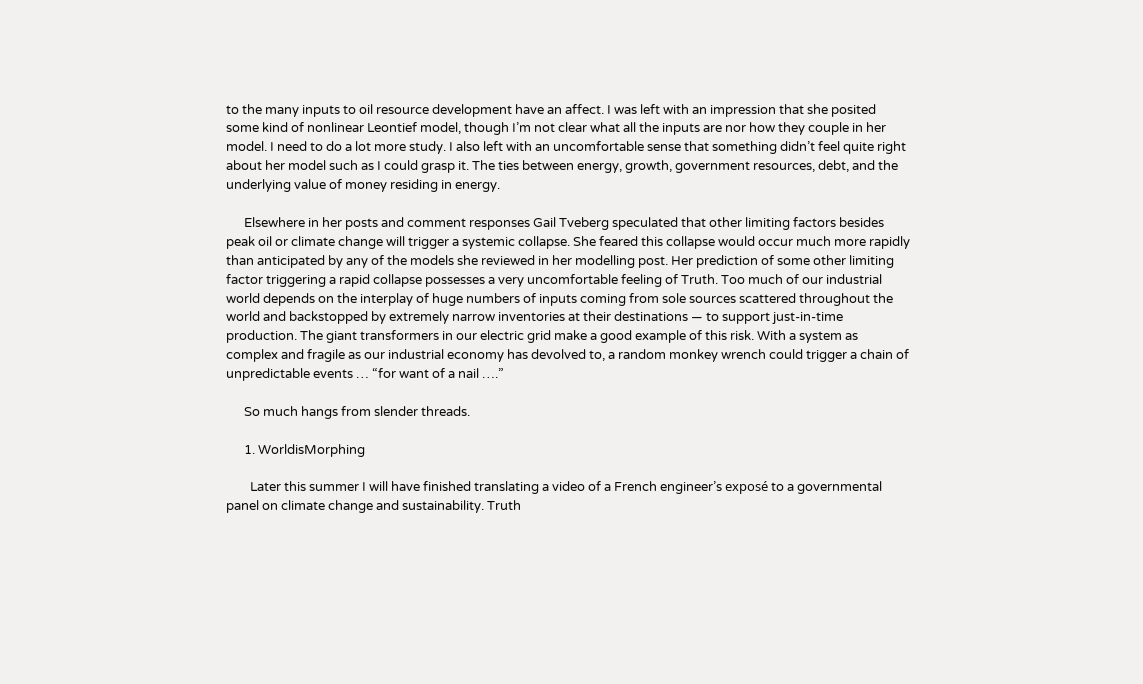to the many inputs to oil resource development have an affect. I was left with an impression that she posited some kind of nonlinear Leontief model, though I’m not clear what all the inputs are nor how they couple in her model. I need to do a lot more study. I also left with an uncomfortable sense that something didn’t feel quite right about her model such as I could grasp it. The ties between energy, growth, government resources, debt, and the underlying value of money residing in energy.

      Elsewhere in her posts and comment responses Gail Tveberg speculated that other limiting factors besides peak oil or climate change will trigger a systemic collapse. She feared this collapse would occur much more rapidly than anticipated by any of the models she reviewed in her modelling post. Her prediction of some other limiting factor triggering a rapid collapse possesses a very uncomfortable feeling of Truth. Too much of our industrial world depends on the interplay of huge numbers of inputs coming from sole sources scattered throughout the world and backstopped by extremely narrow inventories at their destinations — to support just-in-time production. The giant transformers in our electric grid make a good example of this risk. With a system as complex and fragile as our industrial economy has devolved to, a random monkey wrench could trigger a chain of unpredictable events … “for want of a nail ….”

      So much hangs from slender threads.

      1. WorldisMorphing

        Later this summer I will have finished translating a video of a French engineer’s exposé to a governmental panel on climate change and sustainability. Truth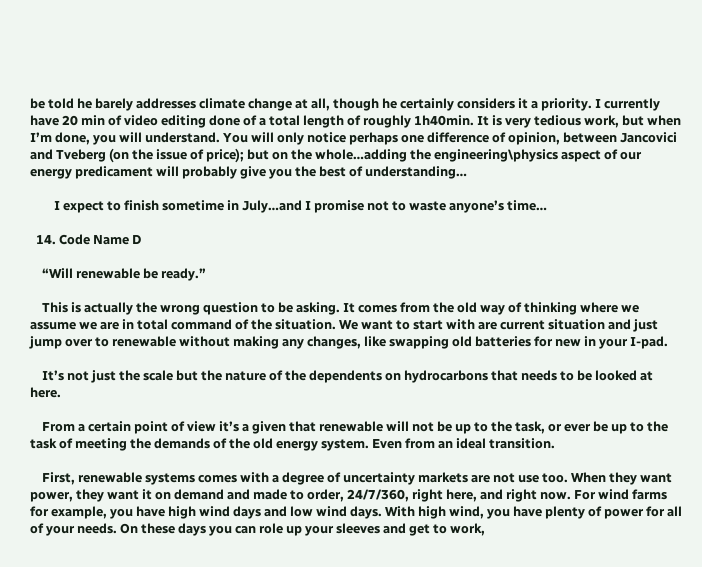be told he barely addresses climate change at all, though he certainly considers it a priority. I currently have 20 min of video editing done of a total length of roughly 1h40min. It is very tedious work, but when I’m done, you will understand. You will only notice perhaps one difference of opinion, between Jancovici and Tveberg (on the issue of price); but on the whole…adding the engineering\physics aspect of our energy predicament will probably give you the best of understanding…

        I expect to finish sometime in July…and I promise not to waste anyone’s time…

  14. Code Name D

    “Will renewable be ready.”

    This is actually the wrong question to be asking. It comes from the old way of thinking where we assume we are in total command of the situation. We want to start with are current situation and just jump over to renewable without making any changes, like swapping old batteries for new in your I-pad.

    It’s not just the scale but the nature of the dependents on hydrocarbons that needs to be looked at here.

    From a certain point of view it’s a given that renewable will not be up to the task, or ever be up to the task of meeting the demands of the old energy system. Even from an ideal transition.

    First, renewable systems comes with a degree of uncertainty markets are not use too. When they want power, they want it on demand and made to order, 24/7/360, right here, and right now. For wind farms for example, you have high wind days and low wind days. With high wind, you have plenty of power for all of your needs. On these days you can role up your sleeves and get to work,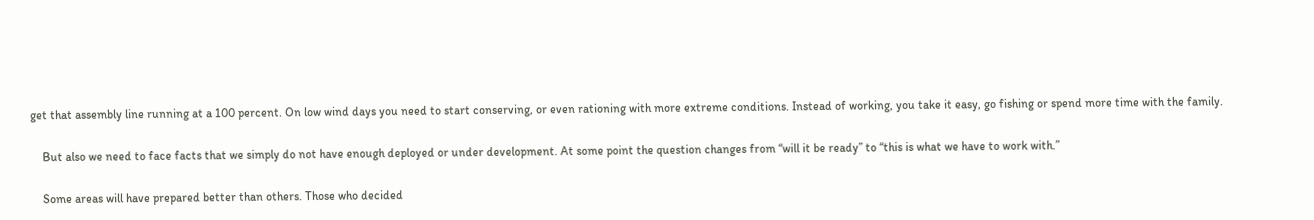get that assembly line running at a 100 percent. On low wind days you need to start conserving, or even rationing with more extreme conditions. Instead of working, you take it easy, go fishing or spend more time with the family.

    But also we need to face facts that we simply do not have enough deployed or under development. At some point the question changes from “will it be ready” to “this is what we have to work with.”

    Some areas will have prepared better than others. Those who decided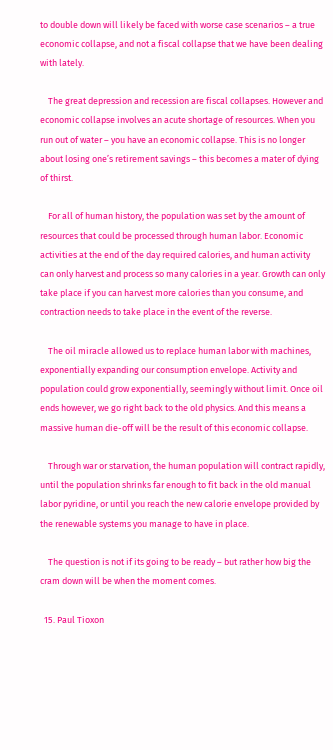to double down will likely be faced with worse case scenarios – a true economic collapse, and not a fiscal collapse that we have been dealing with lately.

    The great depression and recession are fiscal collapses. However and economic collapse involves an acute shortage of resources. When you run out of water – you have an economic collapse. This is no longer about losing one’s retirement savings – this becomes a mater of dying of thirst.

    For all of human history, the population was set by the amount of resources that could be processed through human labor. Economic activities at the end of the day required calories, and human activity can only harvest and process so many calories in a year. Growth can only take place if you can harvest more calories than you consume, and contraction needs to take place in the event of the reverse.

    The oil miracle allowed us to replace human labor with machines, exponentially expanding our consumption envelope. Activity and population could grow exponentially, seemingly without limit. Once oil ends however, we go right back to the old physics. And this means a massive human die-off will be the result of this economic collapse.

    Through war or starvation, the human population will contract rapidly, until the population shrinks far enough to fit back in the old manual labor pyridine, or until you reach the new calorie envelope provided by the renewable systems you manage to have in place.

    The question is not if its going to be ready – but rather how big the cram down will be when the moment comes.

  15. Paul Tioxon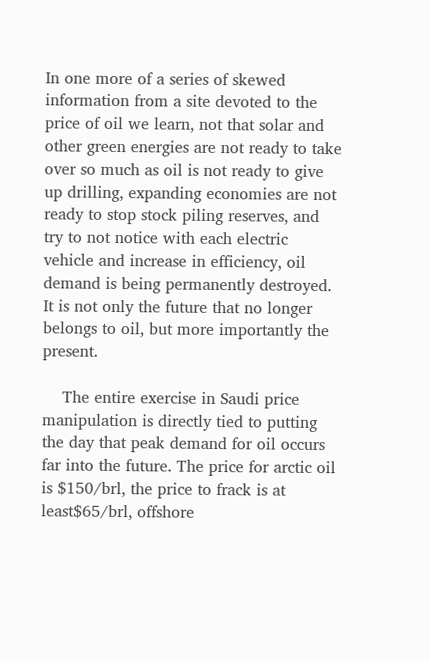In one more of a series of skewed information from a site devoted to the price of oil we learn, not that solar and other green energies are not ready to take over so much as oil is not ready to give up drilling, expanding economies are not ready to stop stock piling reserves, and try to not notice with each electric vehicle and increase in efficiency, oil demand is being permanently destroyed. It is not only the future that no longer belongs to oil, but more importantly the present.

    The entire exercise in Saudi price manipulation is directly tied to putting the day that peak demand for oil occurs far into the future. The price for arctic oil is $150/brl, the price to frack is at least$65/brl, offshore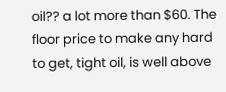oil?? a lot more than $60. The floor price to make any hard to get, tight oil, is well above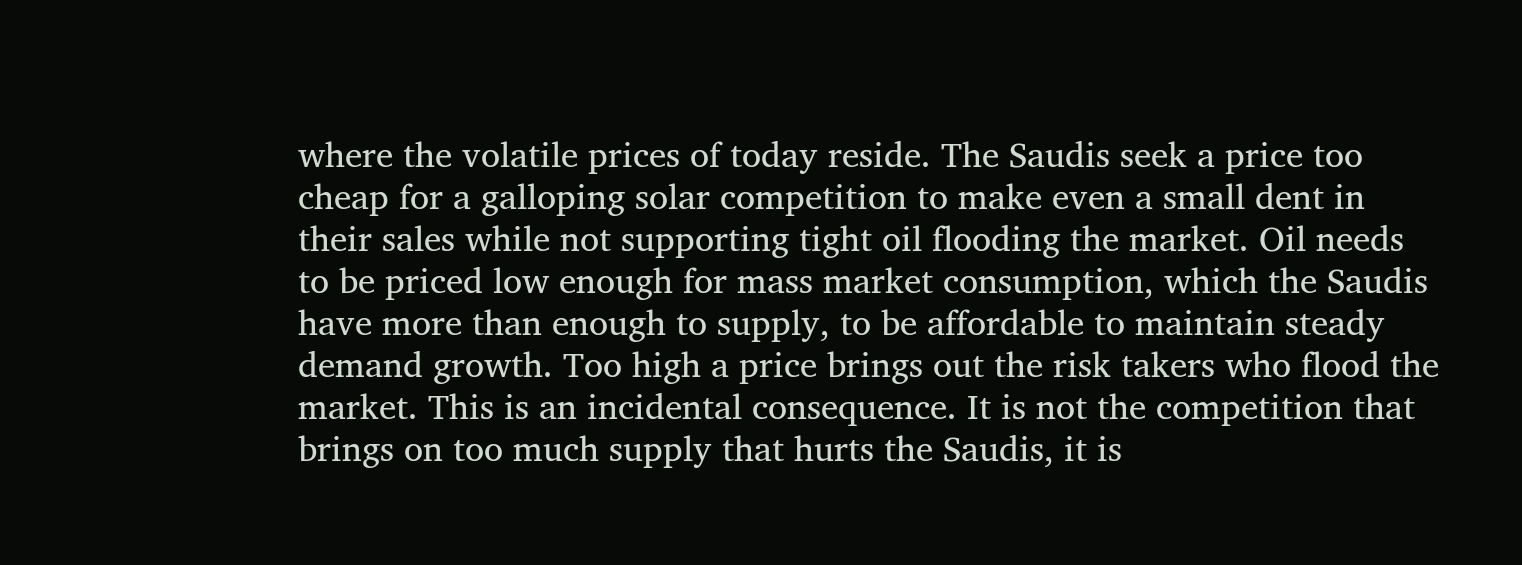where the volatile prices of today reside. The Saudis seek a price too cheap for a galloping solar competition to make even a small dent in their sales while not supporting tight oil flooding the market. Oil needs to be priced low enough for mass market consumption, which the Saudis have more than enough to supply, to be affordable to maintain steady demand growth. Too high a price brings out the risk takers who flood the market. This is an incidental consequence. It is not the competition that brings on too much supply that hurts the Saudis, it is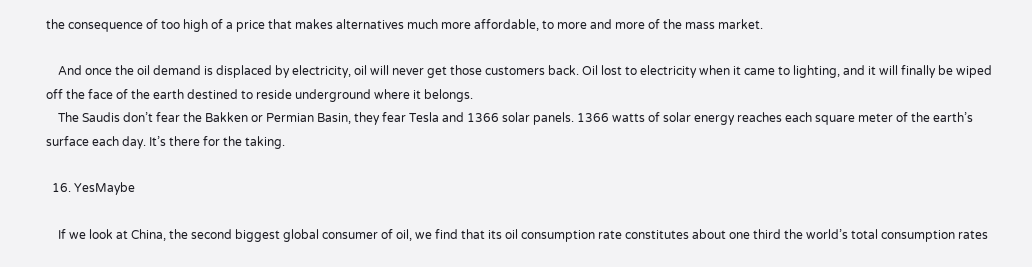the consequence of too high of a price that makes alternatives much more affordable, to more and more of the mass market.

    And once the oil demand is displaced by electricity, oil will never get those customers back. Oil lost to electricity when it came to lighting, and it will finally be wiped off the face of the earth destined to reside underground where it belongs.
    The Saudis don’t fear the Bakken or Permian Basin, they fear Tesla and 1366 solar panels. 1366 watts of solar energy reaches each square meter of the earth’s surface each day. It’s there for the taking.

  16. YesMaybe

    If we look at China, the second biggest global consumer of oil, we find that its oil consumption rate constitutes about one third the world’s total consumption rates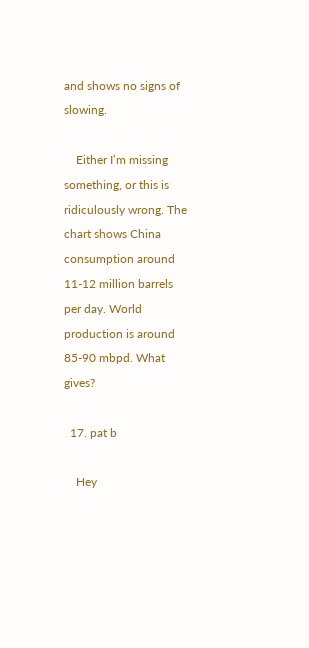and shows no signs of slowing.

    Either I’m missing something, or this is ridiculously wrong. The chart shows China consumption around 11-12 million barrels per day. World production is around 85-90 mbpd. What gives?

  17. pat b

    Hey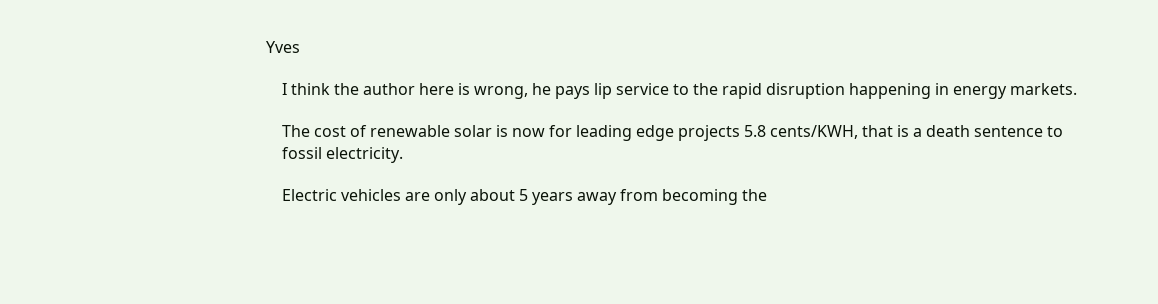Yves

    I think the author here is wrong, he pays lip service to the rapid disruption happening in energy markets.

    The cost of renewable solar is now for leading edge projects 5.8 cents/KWH, that is a death sentence to
    fossil electricity.

    Electric vehicles are only about 5 years away from becoming the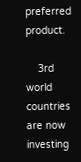preferred product.

    3rd world countries are now investing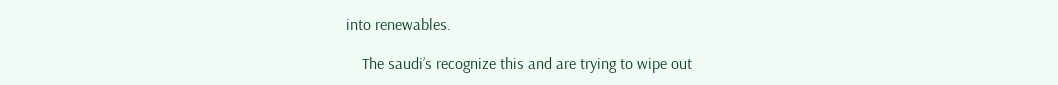into renewables.

    The saudi’s recognize this and are trying to wipe out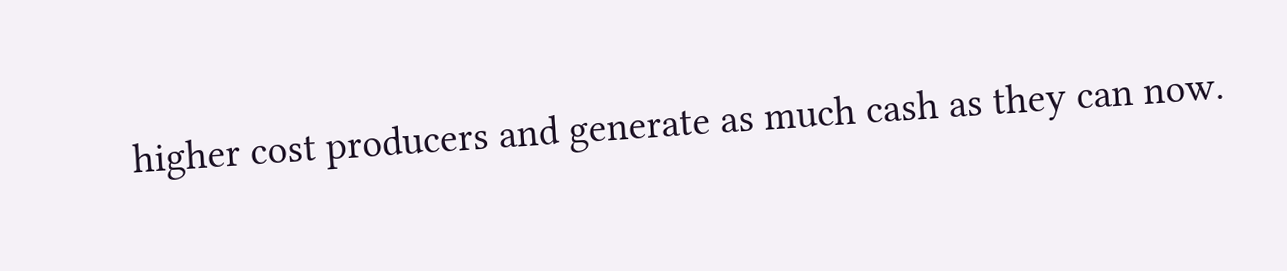higher cost producers and generate as much cash as they can now.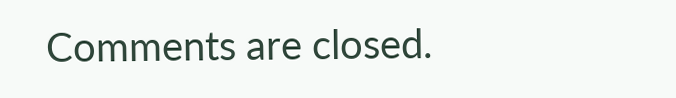Comments are closed.